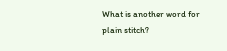What is another word for plain stitch?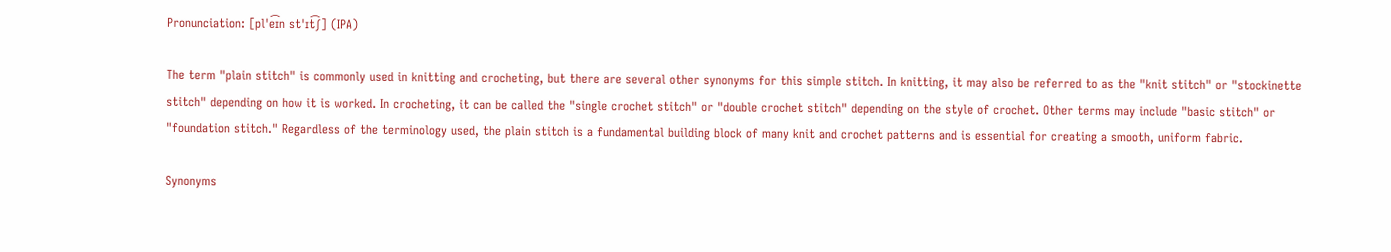Pronunciation: [plˈe͡ɪn stˈɪt͡ʃ] (IPA)

The term "plain stitch" is commonly used in knitting and crocheting, but there are several other synonyms for this simple stitch. In knitting, it may also be referred to as the "knit stitch" or "stockinette stitch" depending on how it is worked. In crocheting, it can be called the "single crochet stitch" or "double crochet stitch" depending on the style of crochet. Other terms may include "basic stitch" or "foundation stitch." Regardless of the terminology used, the plain stitch is a fundamental building block of many knit and crochet patterns and is essential for creating a smooth, uniform fabric.

Synonyms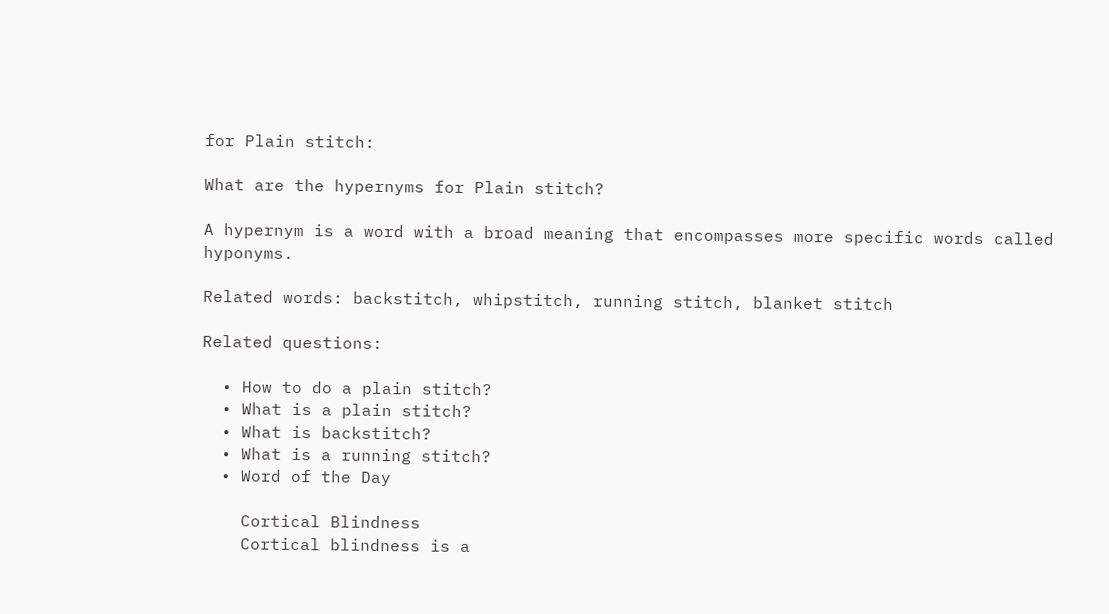for Plain stitch:

What are the hypernyms for Plain stitch?

A hypernym is a word with a broad meaning that encompasses more specific words called hyponyms.

Related words: backstitch, whipstitch, running stitch, blanket stitch

Related questions:

  • How to do a plain stitch?
  • What is a plain stitch?
  • What is backstitch?
  • What is a running stitch?
  • Word of the Day

    Cortical Blindness
    Cortical blindness is a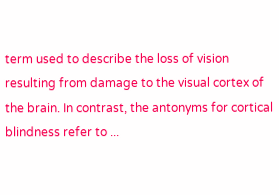term used to describe the loss of vision resulting from damage to the visual cortex of the brain. In contrast, the antonyms for cortical blindness refer to ...